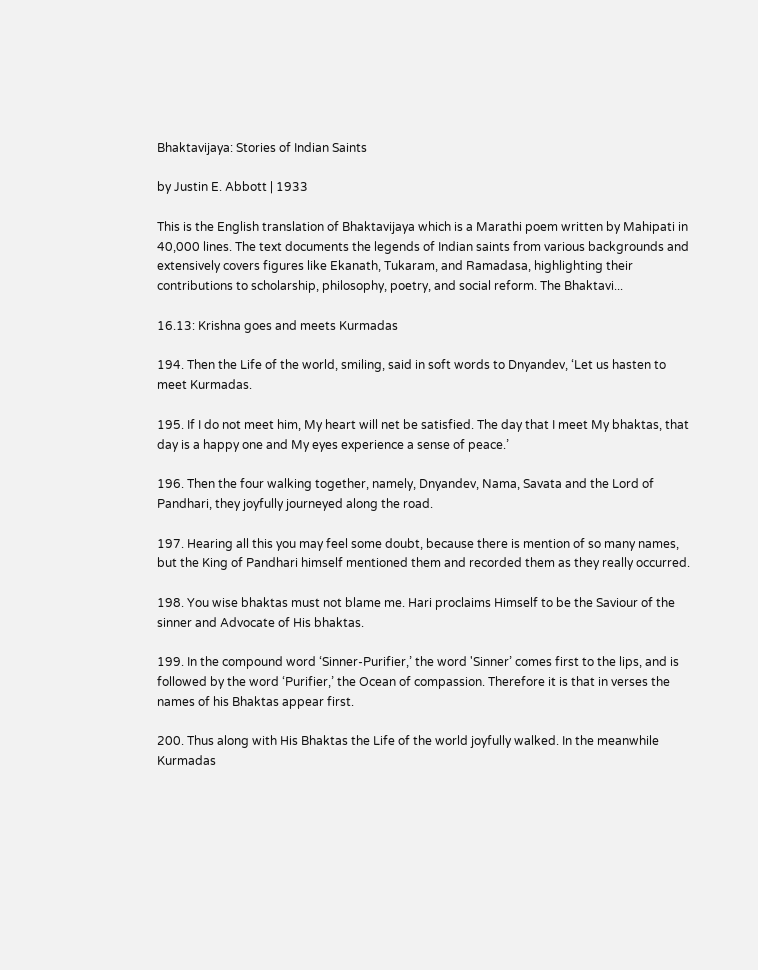Bhaktavijaya: Stories of Indian Saints

by Justin E. Abbott | 1933

This is the English translation of Bhaktavijaya which is a Marathi poem written by Mahipati in 40,000 lines. The text documents the legends of Indian saints from various backgrounds and extensively covers figures like Ekanath, Tukaram, and Ramadasa, highlighting their contributions to scholarship, philosophy, poetry, and social reform. The Bhaktavi...

16.13: Krishna goes and meets Kurmadas

194. Then the Life of the world, smiling, said in soft words to Dnyandev, ‘Let us hasten to meet Kurmadas.

195. If I do not meet him, My heart will net be satisfied. The day that I meet My bhaktas, that day is a happy one and My eyes experience a sense of peace.’

196. Then the four walking together, namely, Dnyandev, Nama, Savata and the Lord of Pandhari, they joyfully journeyed along the road.

197. Hearing all this you may feel some doubt, because there is mention of so many names, but the King of Pandhari himself mentioned them and recorded them as they really occurred.

198. You wise bhaktas must not blame me. Hari proclaims Himself to be the Saviour of the sinner and Advocate of His bhaktas.

199. In the compound word ‘Sinner-Purifier,’ the word 'Sinner’ comes first to the lips, and is followed by the word ‘Purifier,’ the Ocean of compassion. Therefore it is that in verses the names of his Bhaktas appear first.

200. Thus along with His Bhaktas the Life of the world joyfully walked. In the meanwhile Kurmadas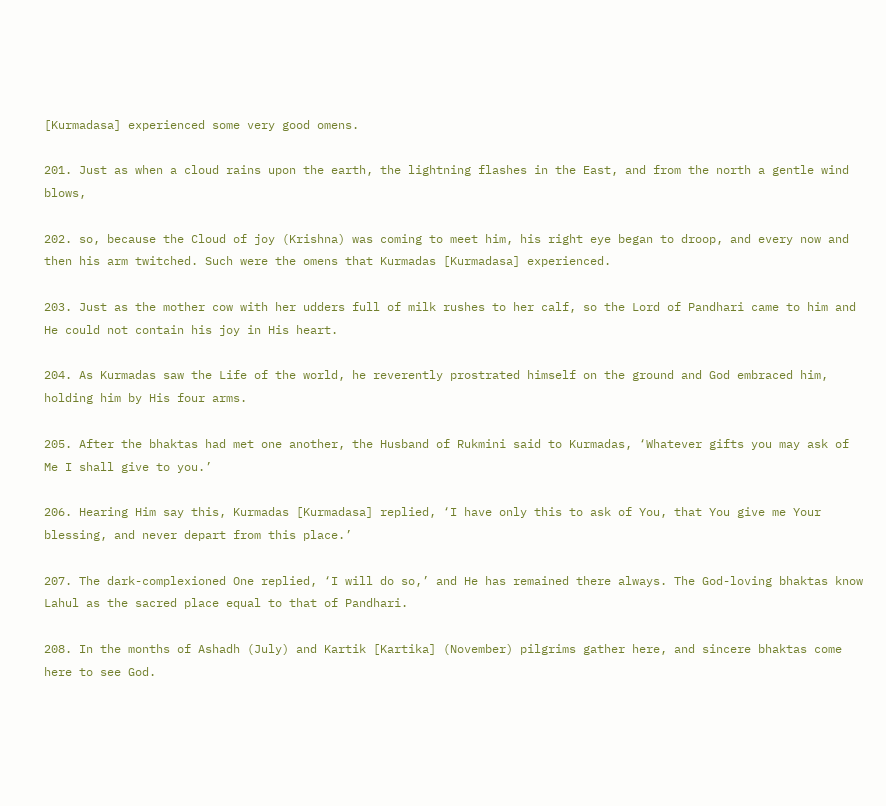[Kurmadasa] experienced some very good omens.

201. Just as when a cloud rains upon the earth, the lightning flashes in the East, and from the north a gentle wind blows,

202. so, because the Cloud of joy (Krishna) was coming to meet him, his right eye began to droop, and every now and then his arm twitched. Such were the omens that Kurmadas [Kurmadasa] experienced.

203. Just as the mother cow with her udders full of milk rushes to her calf, so the Lord of Pandhari came to him and He could not contain his joy in His heart.

204. As Kurmadas saw the Life of the world, he reverently prostrated himself on the ground and God embraced him, holding him by His four arms.

205. After the bhaktas had met one another, the Husband of Rukmini said to Kurmadas, ‘Whatever gifts you may ask of Me I shall give to you.’

206. Hearing Him say this, Kurmadas [Kurmadasa] replied, ‘I have only this to ask of You, that You give me Your blessing, and never depart from this place.’

207. The dark-complexioned One replied, ‘I will do so,’ and He has remained there always. The God-loving bhaktas know Lahul as the sacred place equal to that of Pandhari.

208. In the months of Ashadh (July) and Kartik [Kartika] (November) pilgrims gather here, and sincere bhaktas come here to see God.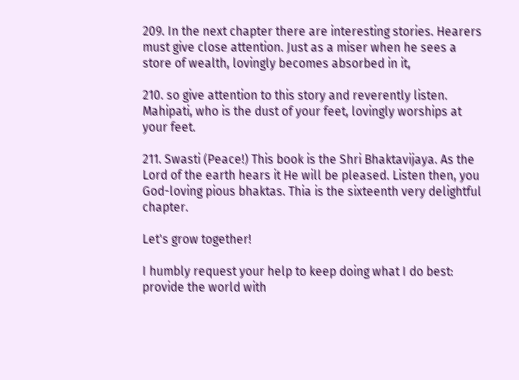209. In the next chapter there are interesting stories. Hearers must give close attention. Just as a miser when he sees a store of wealth, lovingly becomes absorbed in it,

210. so give attention to this story and reverently listen. Mahipati, who is the dust of your feet, lovingly worships at your feet.

211. Swasti (Peace!) This book is the Shri Bhaktavijaya. As the Lord of the earth hears it He will be pleased. Listen then, you God-loving pious bhaktas. Thia is the sixteenth very delightful chapter.

Let's grow together!

I humbly request your help to keep doing what I do best: provide the world with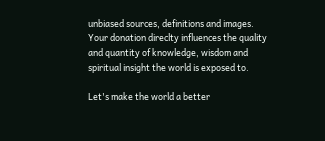unbiased sources, definitions and images. Your donation direclty influences the quality and quantity of knowledge, wisdom and spiritual insight the world is exposed to.

Let's make the world a better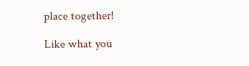place together!

Like what you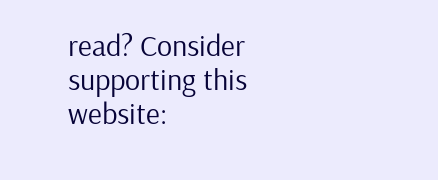read? Consider supporting this website: